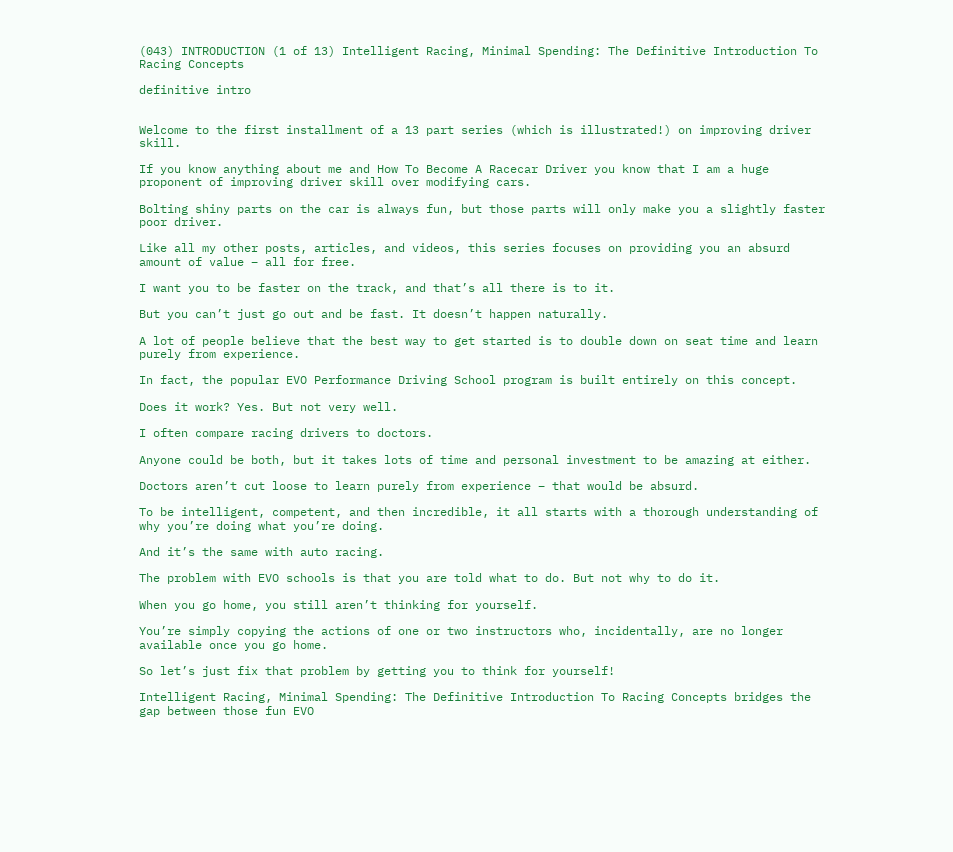(043) INTRODUCTION (1 of 13) Intelligent Racing, Minimal Spending: The Definitive Introduction To Racing Concepts

definitive intro


Welcome to the first installment of a 13 part series (which is illustrated!) on improving driver skill.

If you know anything about me and How To Become A Racecar Driver you know that I am a huge proponent of improving driver skill over modifying cars.

Bolting shiny parts on the car is always fun, but those parts will only make you a slightly faster poor driver.

Like all my other posts, articles, and videos, this series focuses on providing you an absurd amount of value – all for free.

I want you to be faster on the track, and that’s all there is to it.

But you can’t just go out and be fast. It doesn’t happen naturally.

A lot of people believe that the best way to get started is to double down on seat time and learn purely from experience.

In fact, the popular EVO Performance Driving School program is built entirely on this concept.

Does it work? Yes. But not very well.

I often compare racing drivers to doctors.

Anyone could be both, but it takes lots of time and personal investment to be amazing at either.

Doctors aren’t cut loose to learn purely from experience – that would be absurd.

To be intelligent, competent, and then incredible, it all starts with a thorough understanding of why you’re doing what you’re doing.

And it’s the same with auto racing.

The problem with EVO schools is that you are told what to do. But not why to do it.

When you go home, you still aren’t thinking for yourself.

You’re simply copying the actions of one or two instructors who, incidentally, are no longer available once you go home.

So let’s just fix that problem by getting you to think for yourself!

Intelligent Racing, Minimal Spending: The Definitive Introduction To Racing Concepts bridges the gap between those fun EVO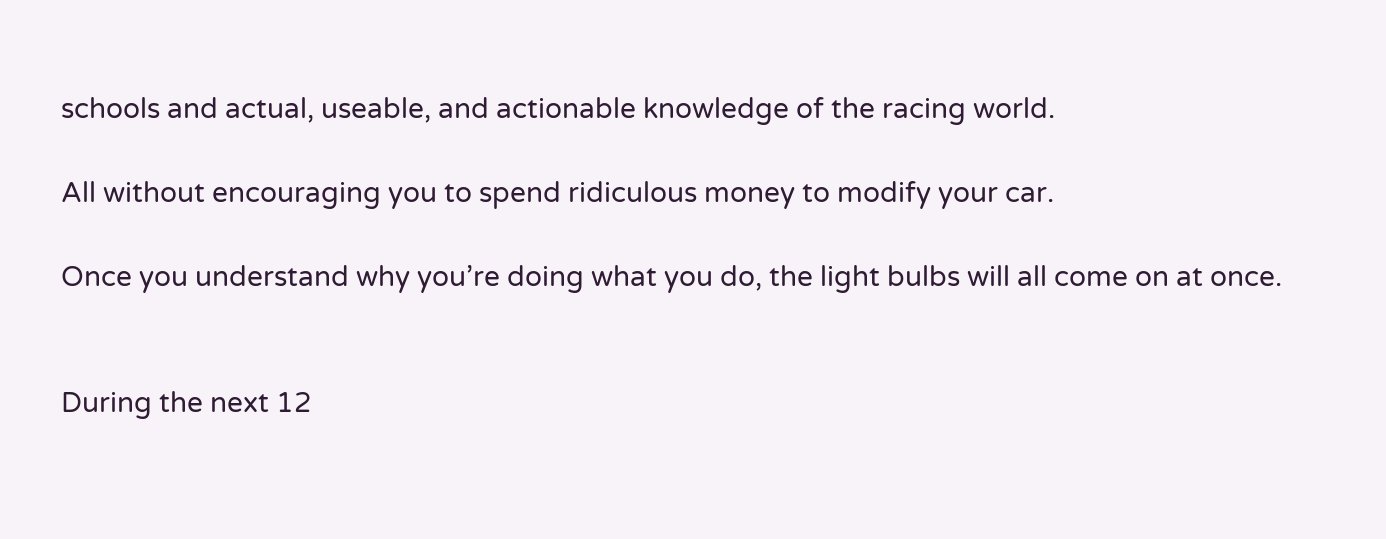schools and actual, useable, and actionable knowledge of the racing world.

All without encouraging you to spend ridiculous money to modify your car.

Once you understand why you’re doing what you do, the light bulbs will all come on at once.


During the next 12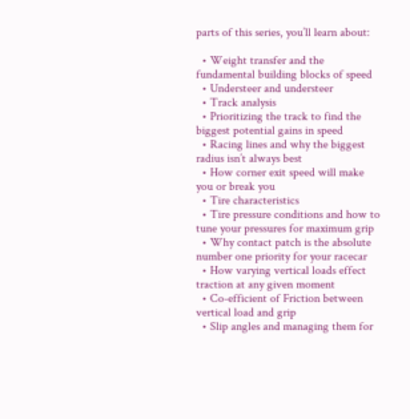parts of this series, you’ll learn about:

  • Weight transfer and the fundamental building blocks of speed
  • Understeer and understeer
  • Track analysis
  • Prioritizing the track to find the biggest potential gains in speed
  • Racing lines and why the biggest radius isn’t always best
  • How corner exit speed will make you or break you
  • Tire characteristics
  • Tire pressure conditions and how to tune your pressures for maximum grip
  • Why contact patch is the absolute number one priority for your racecar
  • How varying vertical loads effect traction at any given moment
  • Co-efficient of Friction between vertical load and grip
  • Slip angles and managing them for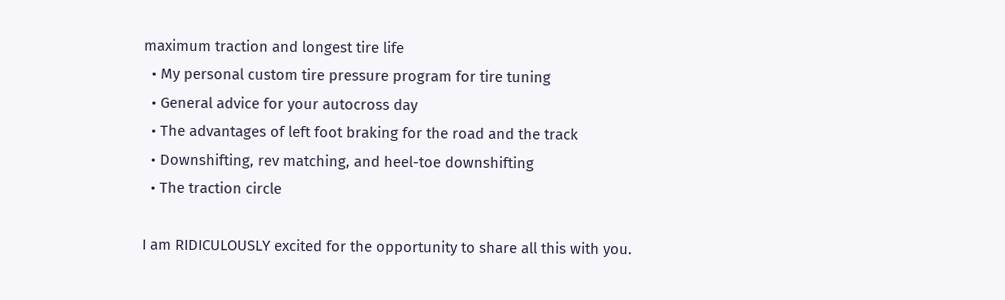maximum traction and longest tire life
  • My personal custom tire pressure program for tire tuning
  • General advice for your autocross day
  • The advantages of left foot braking for the road and the track
  • Downshifting, rev matching, and heel-toe downshifting
  • The traction circle

I am RIDICULOUSLY excited for the opportunity to share all this with you.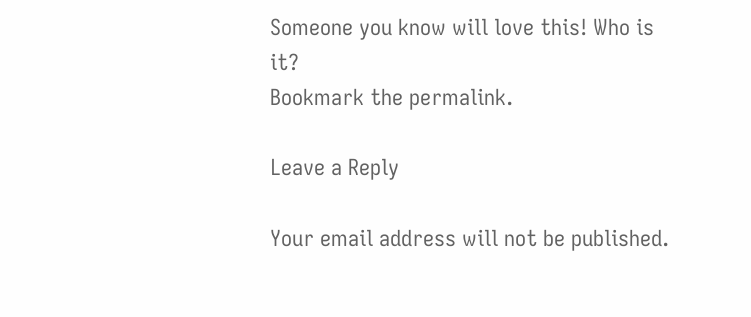Someone you know will love this! Who is it?
Bookmark the permalink.

Leave a Reply

Your email address will not be published.